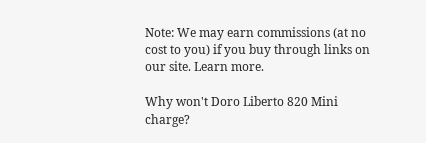Note: We may earn commissions (at no cost to you) if you buy through links on our site. Learn more.

Why won't Doro Liberto 820 Mini charge?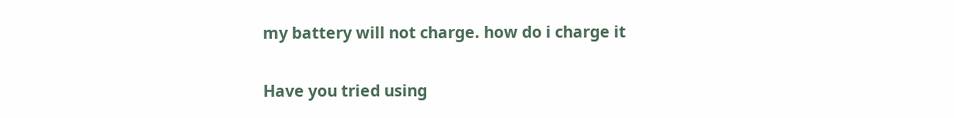my battery will not charge. how do i charge it

Have you tried using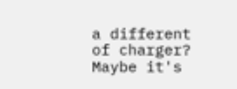a different of charger? Maybe it's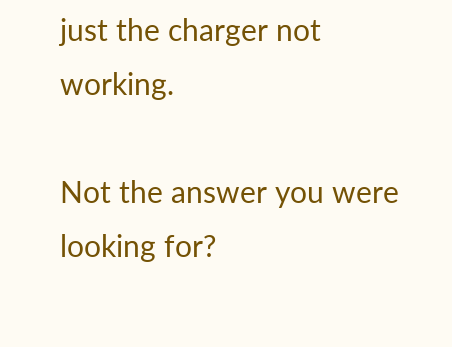just the charger not working.

Not the answer you were looking for?